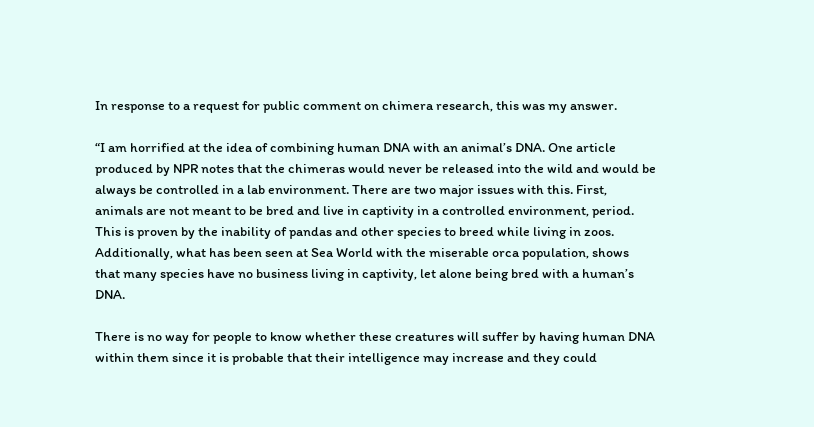In response to a request for public comment on chimera research, this was my answer.

“I am horrified at the idea of combining human DNA with an animal’s DNA. One article produced by NPR notes that the chimeras would never be released into the wild and would be always be controlled in a lab environment. There are two major issues with this. First, animals are not meant to be bred and live in captivity in a controlled environment, period. This is proven by the inability of pandas and other species to breed while living in zoos. Additionally, what has been seen at Sea World with the miserable orca population, shows that many species have no business living in captivity, let alone being bred with a human’s DNA.

There is no way for people to know whether these creatures will suffer by having human DNA within them since it is probable that their intelligence may increase and they could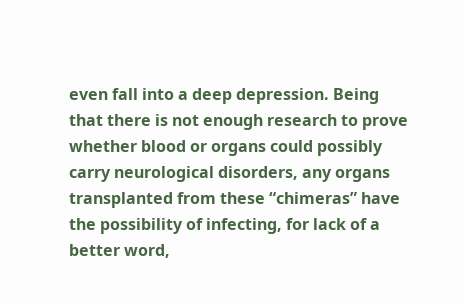even fall into a deep depression. Being that there is not enough research to prove whether blood or organs could possibly carry neurological disorders, any organs transplanted from these “chimeras” have the possibility of infecting, for lack of a better word,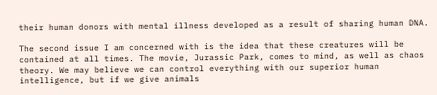their human donors with mental illness developed as a result of sharing human DNA.

The second issue I am concerned with is the idea that these creatures will be contained at all times. The movie, Jurassic Park, comes to mind, as well as chaos theory. We may believe we can control everything with our superior human intelligence, but if we give animals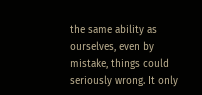the same ability as ourselves, even by mistake, things could seriously wrong. It only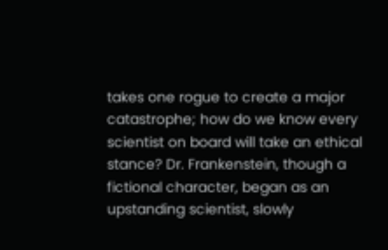takes one rogue to create a major catastrophe; how do we know every scientist on board will take an ethical stance? Dr. Frankenstein, though a fictional character, began as an upstanding scientist, slowly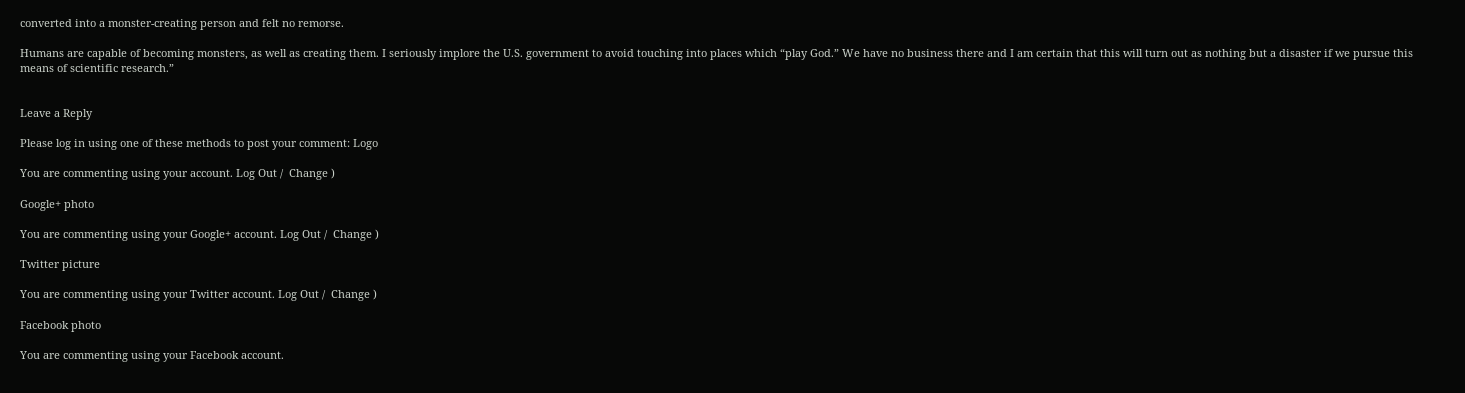converted into a monster-creating person and felt no remorse.

Humans are capable of becoming monsters, as well as creating them. I seriously implore the U.S. government to avoid touching into places which “play God.” We have no business there and I am certain that this will turn out as nothing but a disaster if we pursue this means of scientific research.”


Leave a Reply

Please log in using one of these methods to post your comment: Logo

You are commenting using your account. Log Out /  Change )

Google+ photo

You are commenting using your Google+ account. Log Out /  Change )

Twitter picture

You are commenting using your Twitter account. Log Out /  Change )

Facebook photo

You are commenting using your Facebook account.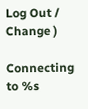Log Out /  Change )

Connecting to %s